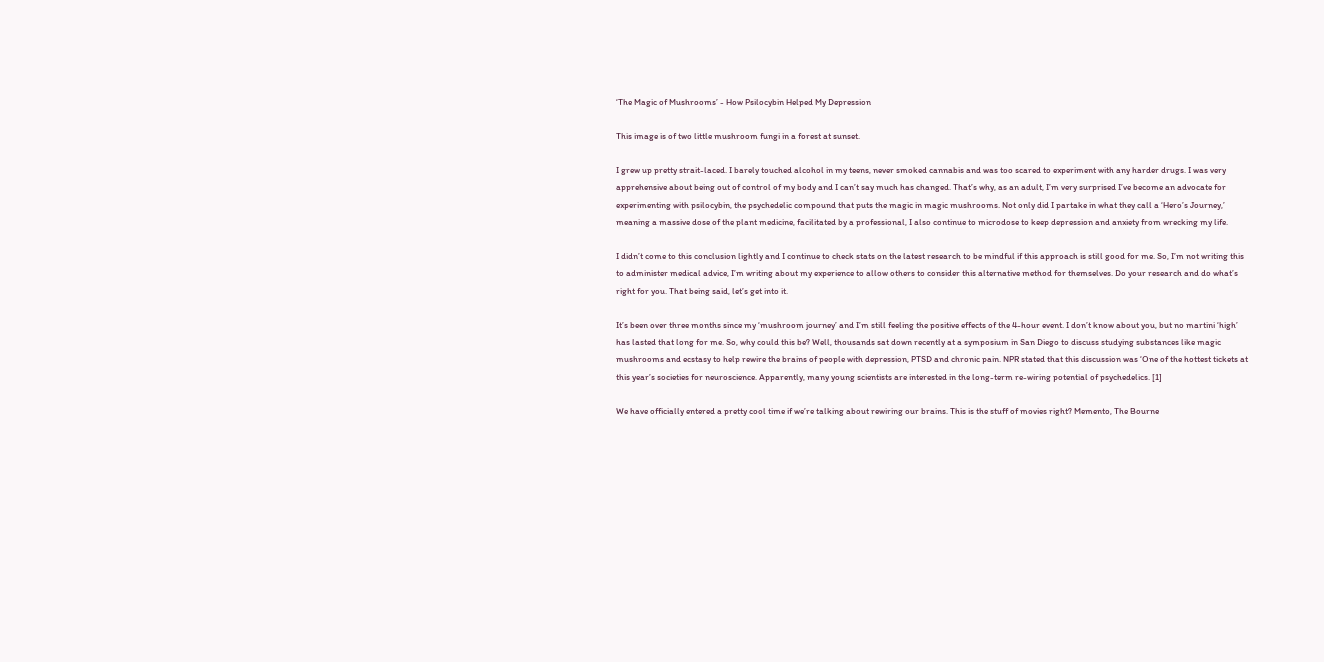‘The Magic of Mushrooms’ - How Psilocybin Helped My Depression

This image is of two little mushroom fungi in a forest at sunset.

I grew up pretty strait-laced. I barely touched alcohol in my teens, never smoked cannabis and was too scared to experiment with any harder drugs. I was very apprehensive about being out of control of my body and I can’t say much has changed. That’s why, as an adult, I’m very surprised I’ve become an advocate for experimenting with psilocybin, the psychedelic compound that puts the magic in magic mushrooms. Not only did I partake in what they call a ‘Hero’s Journey,’ meaning a massive dose of the plant medicine, facilitated by a professional, I also continue to microdose to keep depression and anxiety from wrecking my life.

I didn’t come to this conclusion lightly and I continue to check stats on the latest research to be mindful if this approach is still good for me. So, I’m not writing this to administer medical advice, I’m writing about my experience to allow others to consider this alternative method for themselves. Do your research and do what’s right for you. That being said, let’s get into it.

It’s been over three months since my ‘mushroom journey’ and I’m still feeling the positive effects of the 4-hour event. I don’t know about you, but no martini ‘high’ has lasted that long for me. So, why could this be? Well, thousands sat down recently at a symposium in San Diego to discuss studying substances like magic mushrooms and ecstasy to help rewire the brains of people with depression, PTSD and chronic pain. NPR stated that this discussion was ‘One of the hottest tickets at this year’s societies for neuroscience. Apparently, many young scientists are interested in the long-term re-wiring potential of psychedelics. [1]

We have officially entered a pretty cool time if we’re talking about rewiring our brains. This is the stuff of movies right? Memento, The Bourne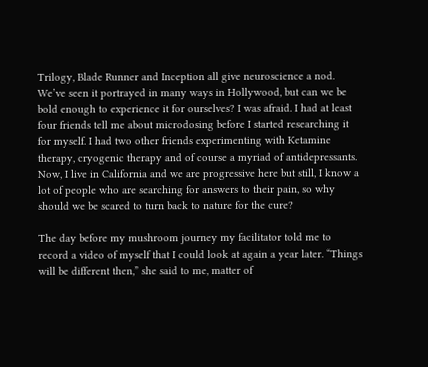Trilogy, Blade Runner and Inception all give neuroscience a nod. We’ve seen it portrayed in many ways in Hollywood, but can we be bold enough to experience it for ourselves? I was afraid. I had at least four friends tell me about microdosing before I started researching it for myself. I had two other friends experimenting with Ketamine therapy, cryogenic therapy and of course a myriad of antidepressants. Now, I live in California and we are progressive here but still, I know a lot of people who are searching for answers to their pain, so why should we be scared to turn back to nature for the cure?

The day before my mushroom journey my facilitator told me to record a video of myself that I could look at again a year later. “Things will be different then,” she said to me, matter of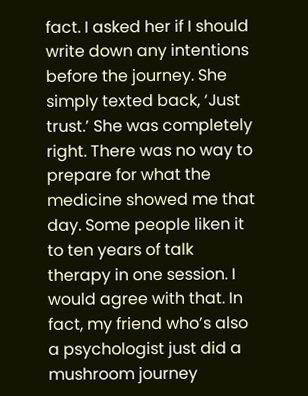fact. I asked her if I should write down any intentions before the journey. She simply texted back, ‘Just trust.’ She was completely right. There was no way to prepare for what the medicine showed me that day. Some people liken it to ten years of talk therapy in one session. I would agree with that. In fact, my friend who’s also a psychologist just did a mushroom journey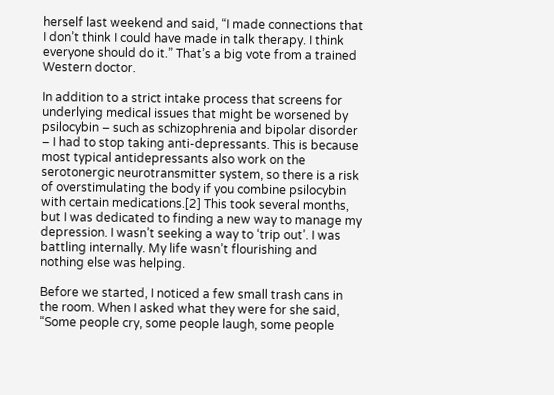herself last weekend and said, “I made connections that I don’t think I could have made in talk therapy. I think everyone should do it.” That’s a big vote from a trained Western doctor.

In addition to a strict intake process that screens for underlying medical issues that might be worsened by psilocybin – such as schizophrenia and bipolar disorder – I had to stop taking anti-depressants. This is because most typical antidepressants also work on the serotonergic neurotransmitter system, so there is a risk of overstimulating the body if you combine psilocybin with certain medications.[2] This took several months, but I was dedicated to finding a new way to manage my depression. I wasn’t seeking a way to ‘trip out’. I was battling internally. My life wasn’t flourishing and nothing else was helping.

Before we started, I noticed a few small trash cans in the room. When I asked what they were for she said, “Some people cry, some people laugh, some people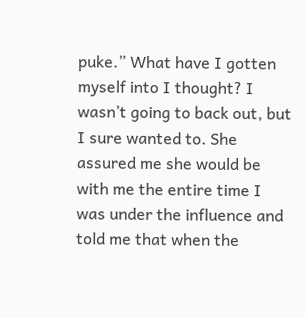puke.” What have I gotten myself into I thought? I wasn’t going to back out, but I sure wanted to. She assured me she would be with me the entire time I was under the influence and told me that when the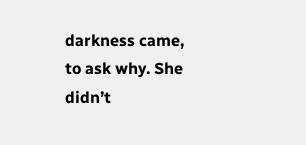darkness came, to ask why. She didn’t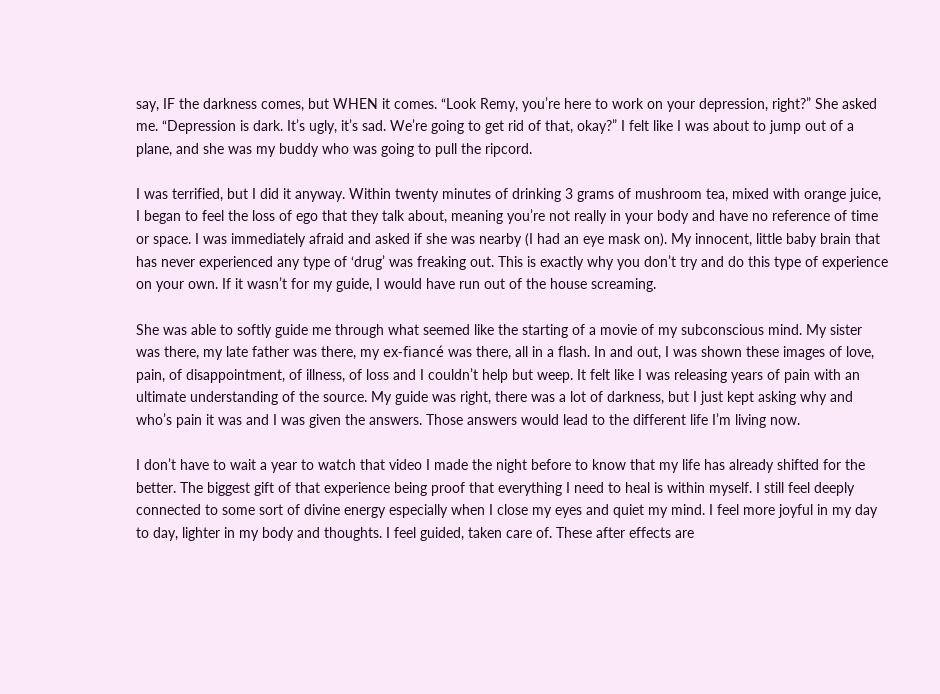say, IF the darkness comes, but WHEN it comes. “Look Remy, you’re here to work on your depression, right?” She asked me. “Depression is dark. It’s ugly, it’s sad. We’re going to get rid of that, okay?” I felt like I was about to jump out of a plane, and she was my buddy who was going to pull the ripcord.

I was terrified, but I did it anyway. Within twenty minutes of drinking 3 grams of mushroom tea, mixed with orange juice, I began to feel the loss of ego that they talk about, meaning you’re not really in your body and have no reference of time or space. I was immediately afraid and asked if she was nearby (I had an eye mask on). My innocent, little baby brain that has never experienced any type of ‘drug’ was freaking out. This is exactly why you don’t try and do this type of experience on your own. If it wasn’t for my guide, I would have run out of the house screaming.

She was able to softly guide me through what seemed like the starting of a movie of my subconscious mind. My sister was there, my late father was there, my ex-fiancé was there, all in a flash. In and out, I was shown these images of love, pain, of disappointment, of illness, of loss and I couldn’t help but weep. It felt like I was releasing years of pain with an ultimate understanding of the source. My guide was right, there was a lot of darkness, but I just kept asking why and who’s pain it was and I was given the answers. Those answers would lead to the different life I’m living now.

I don’t have to wait a year to watch that video I made the night before to know that my life has already shifted for the better. The biggest gift of that experience being proof that everything I need to heal is within myself. I still feel deeply connected to some sort of divine energy especially when I close my eyes and quiet my mind. I feel more joyful in my day to day, lighter in my body and thoughts. I feel guided, taken care of. These after effects are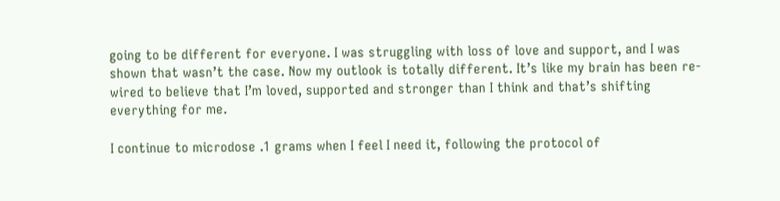going to be different for everyone. I was struggling with loss of love and support, and I was shown that wasn’t the case. Now my outlook is totally different. It’s like my brain has been re-wired to believe that I’m loved, supported and stronger than I think and that’s shifting everything for me.

I continue to microdose .1 grams when I feel I need it, following the protocol of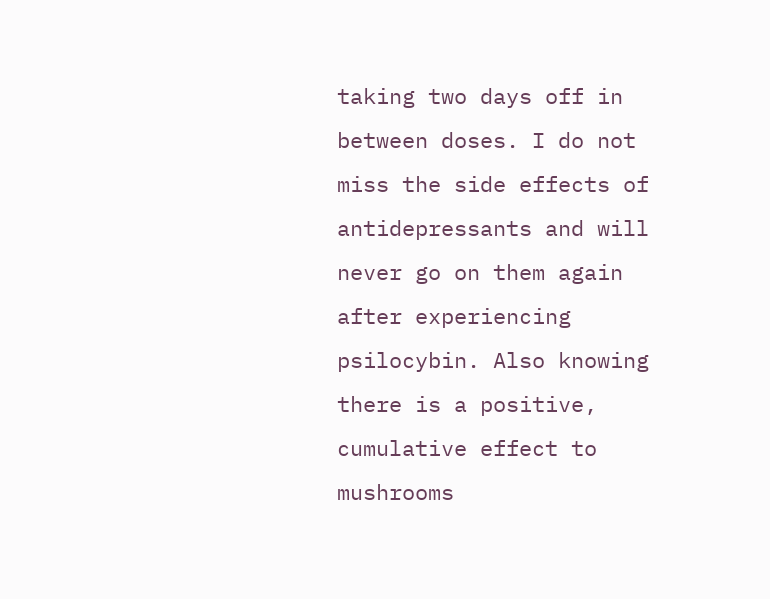taking two days off in between doses. I do not miss the side effects of antidepressants and will never go on them again after experiencing psilocybin. Also knowing there is a positive, cumulative effect to mushrooms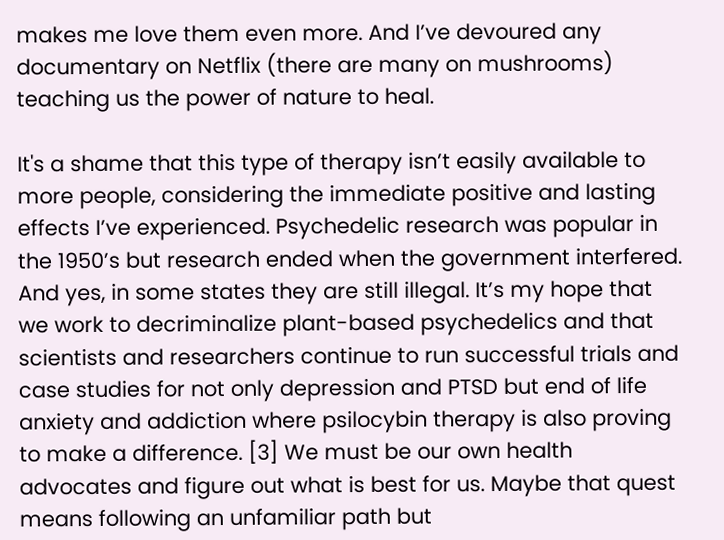makes me love them even more. And I’ve devoured any documentary on Netflix (there are many on mushrooms) teaching us the power of nature to heal.

It's a shame that this type of therapy isn’t easily available to more people, considering the immediate positive and lasting effects I’ve experienced. Psychedelic research was popular in the 1950’s but research ended when the government interfered. And yes, in some states they are still illegal. It’s my hope that we work to decriminalize plant-based psychedelics and that scientists and researchers continue to run successful trials and case studies for not only depression and PTSD but end of life anxiety and addiction where psilocybin therapy is also proving to make a difference. [3] We must be our own health advocates and figure out what is best for us. Maybe that quest means following an unfamiliar path but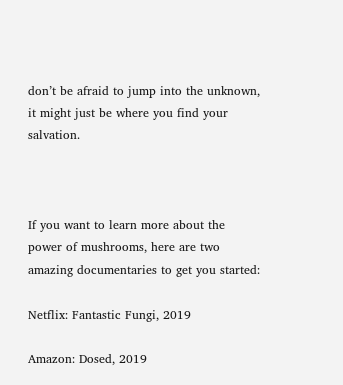don’t be afraid to jump into the unknown, it might just be where you find your salvation.



If you want to learn more about the power of mushrooms, here are two amazing documentaries to get you started:

Netflix: Fantastic Fungi, 2019

Amazon: Dosed, 2019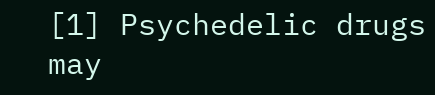[1] Psychedelic drugs may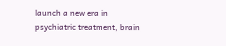launch a new era in psychiatric treatment, brain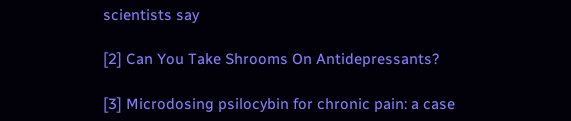scientists say

[2] Can You Take Shrooms On Antidepressants?

[3] Microdosing psilocybin for chronic pain: a case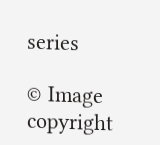series

© Image copyright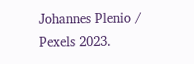Johannes Plenio / Pexels 2023.